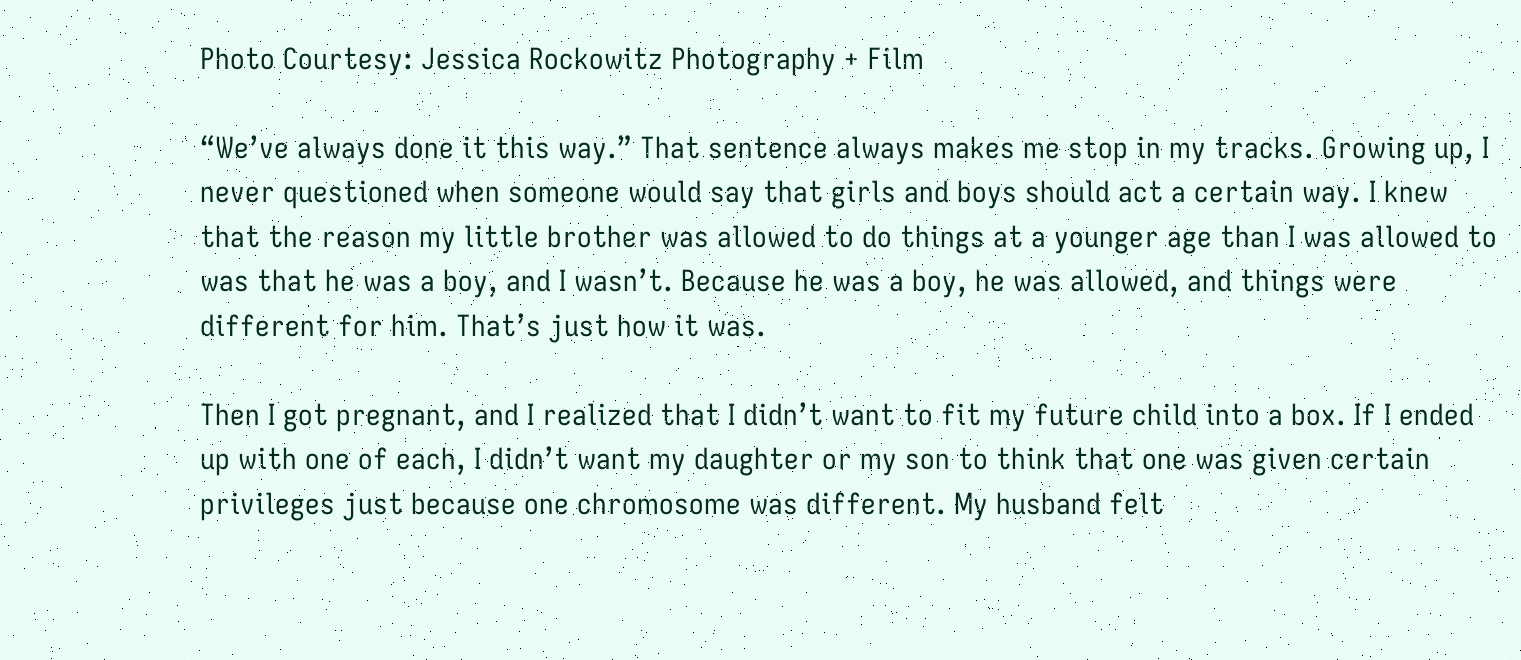Photo Courtesy: Jessica Rockowitz Photography + Film

“We’ve always done it this way.” That sentence always makes me stop in my tracks. Growing up, I never questioned when someone would say that girls and boys should act a certain way. I knew that the reason my little brother was allowed to do things at a younger age than I was allowed to was that he was a boy, and I wasn’t. Because he was a boy, he was allowed, and things were different for him. That’s just how it was.

Then I got pregnant, and I realized that I didn’t want to fit my future child into a box. If I ended up with one of each, I didn’t want my daughter or my son to think that one was given certain privileges just because one chromosome was different. My husband felt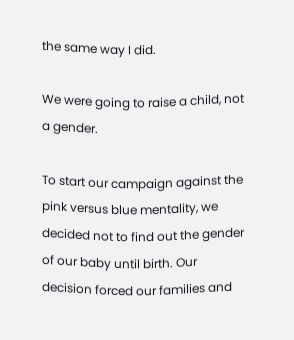the same way I did.

We were going to raise a child, not a gender.

To start our campaign against the pink versus blue mentality, we decided not to find out the gender of our baby until birth. Our decision forced our families and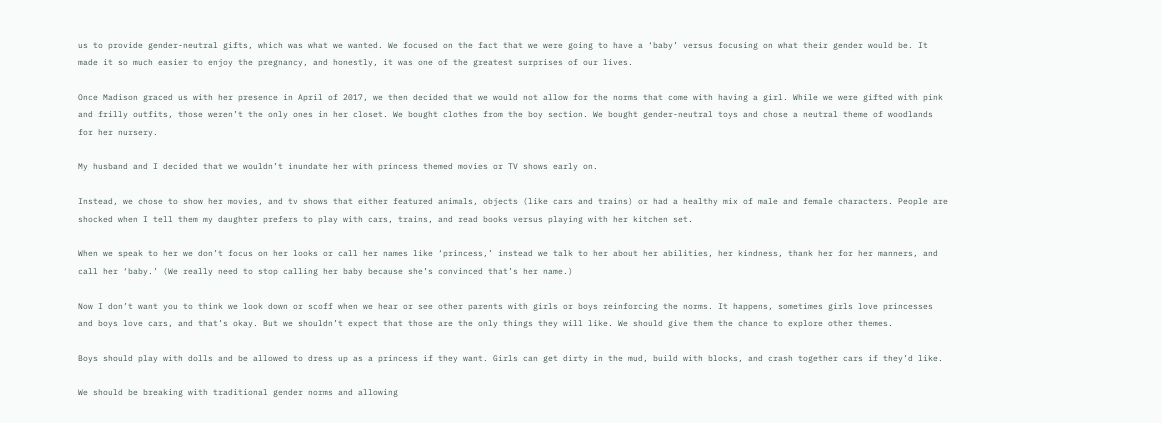us to provide gender-neutral gifts, which was what we wanted. We focused on the fact that we were going to have a ‘baby’ versus focusing on what their gender would be. It made it so much easier to enjoy the pregnancy, and honestly, it was one of the greatest surprises of our lives.

Once Madison graced us with her presence in April of 2017, we then decided that we would not allow for the norms that come with having a girl. While we were gifted with pink and frilly outfits, those weren’t the only ones in her closet. We bought clothes from the boy section. We bought gender-neutral toys and chose a neutral theme of woodlands for her nursery.

My husband and I decided that we wouldn’t inundate her with princess themed movies or TV shows early on.

Instead, we chose to show her movies, and tv shows that either featured animals, objects (like cars and trains) or had a healthy mix of male and female characters. People are shocked when I tell them my daughter prefers to play with cars, trains, and read books versus playing with her kitchen set.

When we speak to her we don’t focus on her looks or call her names like ‘princess,’ instead we talk to her about her abilities, her kindness, thank her for her manners, and call her ‘baby.’ (We really need to stop calling her baby because she’s convinced that’s her name.)

Now I don’t want you to think we look down or scoff when we hear or see other parents with girls or boys reinforcing the norms. It happens, sometimes girls love princesses and boys love cars, and that’s okay. But we shouldn’t expect that those are the only things they will like. We should give them the chance to explore other themes.

Boys should play with dolls and be allowed to dress up as a princess if they want. Girls can get dirty in the mud, build with blocks, and crash together cars if they’d like.

We should be breaking with traditional gender norms and allowing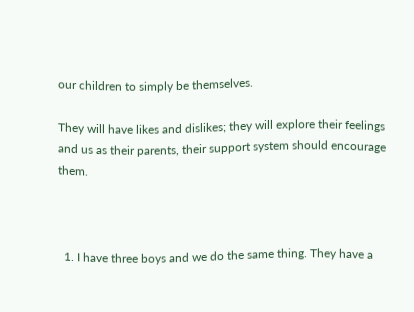our children to simply be themselves.

They will have likes and dislikes; they will explore their feelings and us as their parents, their support system should encourage them.



  1. I have three boys and we do the same thing. They have a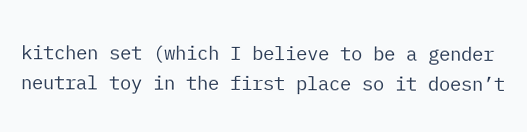kitchen set (which I believe to be a gender neutral toy in the first place so it doesn’t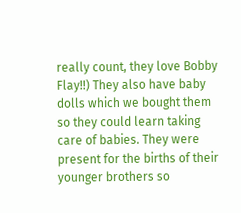really count, they love Bobby Flay!!) They also have baby dolls which we bought them so they could learn taking care of babies. They were present for the births of their younger brothers so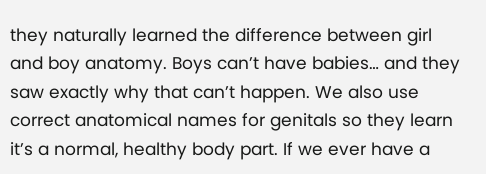they naturally learned the difference between girl and boy anatomy. Boys can’t have babies… and they saw exactly why that can’t happen. We also use correct anatomical names for genitals so they learn it’s a normal, healthy body part. If we ever have a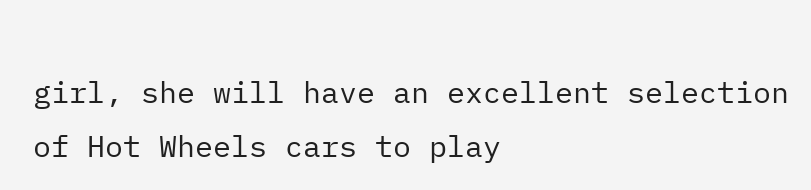girl, she will have an excellent selection of Hot Wheels cars to play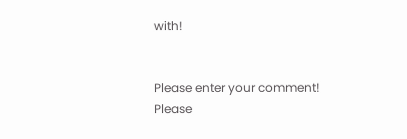with!


Please enter your comment!
Please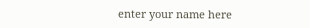enter your name here